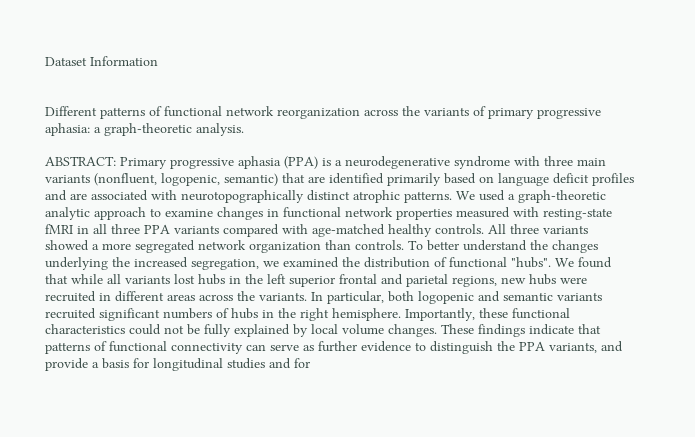Dataset Information


Different patterns of functional network reorganization across the variants of primary progressive aphasia: a graph-theoretic analysis.

ABSTRACT: Primary progressive aphasia (PPA) is a neurodegenerative syndrome with three main variants (nonfluent, logopenic, semantic) that are identified primarily based on language deficit profiles and are associated with neurotopographically distinct atrophic patterns. We used a graph-theoretic analytic approach to examine changes in functional network properties measured with resting-state fMRI in all three PPA variants compared with age-matched healthy controls. All three variants showed a more segregated network organization than controls. To better understand the changes underlying the increased segregation, we examined the distribution of functional "hubs". We found that while all variants lost hubs in the left superior frontal and parietal regions, new hubs were recruited in different areas across the variants. In particular, both logopenic and semantic variants recruited significant numbers of hubs in the right hemisphere. Importantly, these functional characteristics could not be fully explained by local volume changes. These findings indicate that patterns of functional connectivity can serve as further evidence to distinguish the PPA variants, and provide a basis for longitudinal studies and for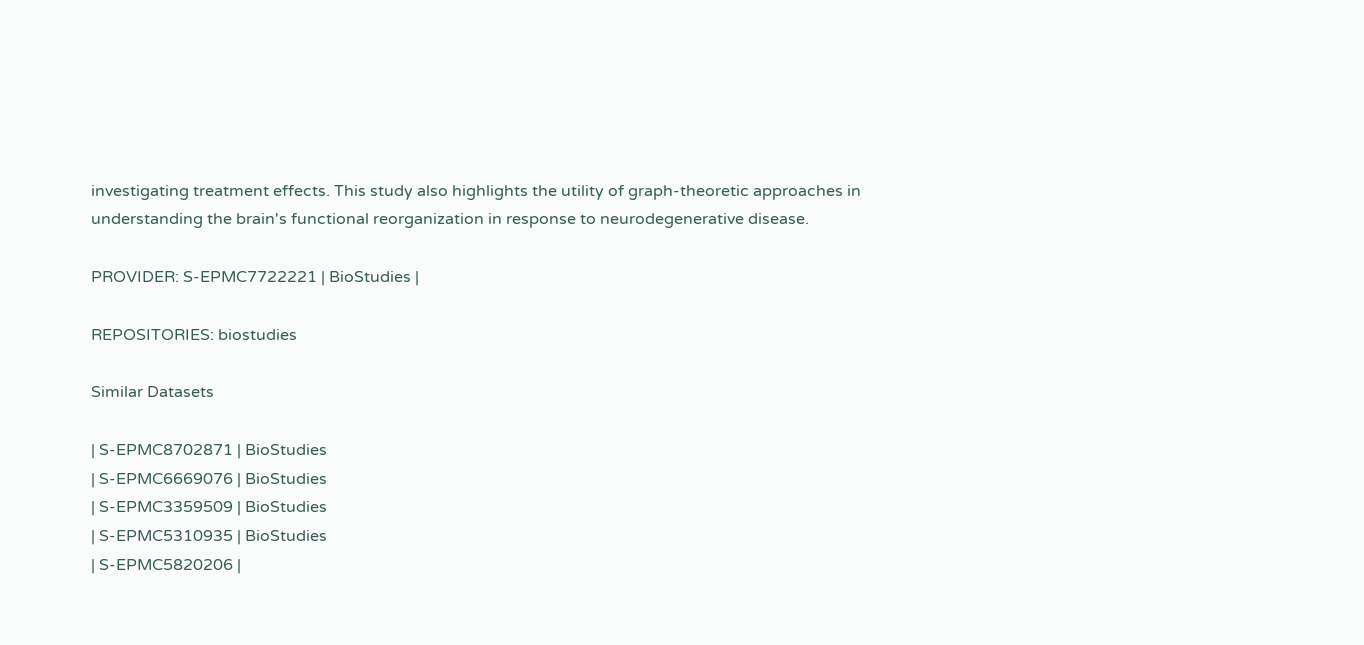investigating treatment effects. This study also highlights the utility of graph-theoretic approaches in understanding the brain's functional reorganization in response to neurodegenerative disease.

PROVIDER: S-EPMC7722221 | BioStudies |

REPOSITORIES: biostudies

Similar Datasets

| S-EPMC8702871 | BioStudies
| S-EPMC6669076 | BioStudies
| S-EPMC3359509 | BioStudies
| S-EPMC5310935 | BioStudies
| S-EPMC5820206 |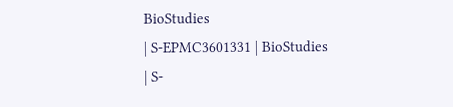BioStudies
| S-EPMC3601331 | BioStudies
| S-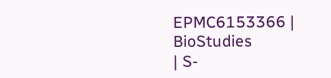EPMC6153366 | BioStudies
| S-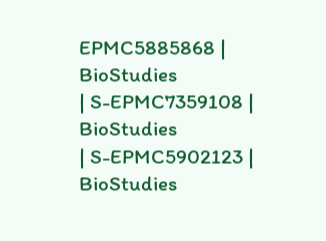EPMC5885868 | BioStudies
| S-EPMC7359108 | BioStudies
| S-EPMC5902123 | BioStudies